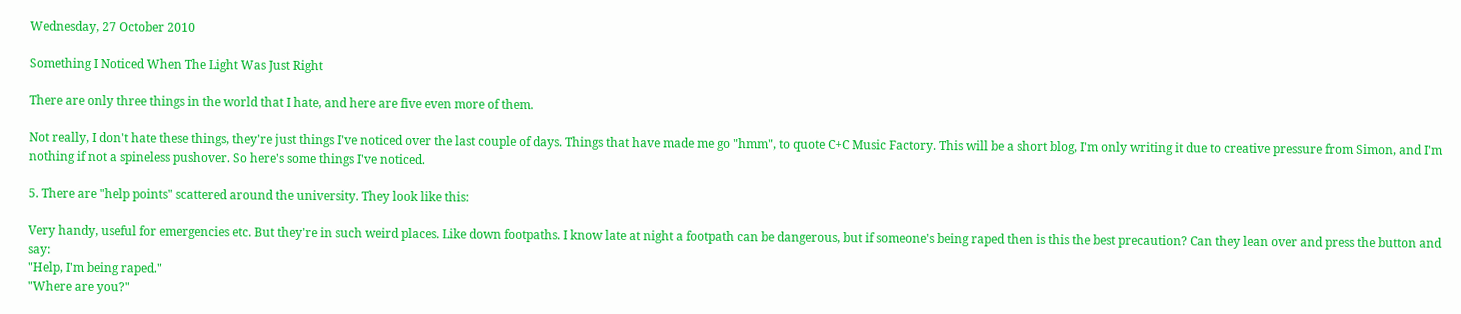Wednesday, 27 October 2010

Something I Noticed When The Light Was Just Right

There are only three things in the world that I hate, and here are five even more of them.

Not really, I don't hate these things, they're just things I've noticed over the last couple of days. Things that have made me go "hmm", to quote C+C Music Factory. This will be a short blog, I'm only writing it due to creative pressure from Simon, and I'm nothing if not a spineless pushover. So here's some things I've noticed.

5. There are "help points" scattered around the university. They look like this:

Very handy, useful for emergencies etc. But they're in such weird places. Like down footpaths. I know late at night a footpath can be dangerous, but if someone's being raped then is this the best precaution? Can they lean over and press the button and say:
"Help, I'm being raped."
"Where are you?"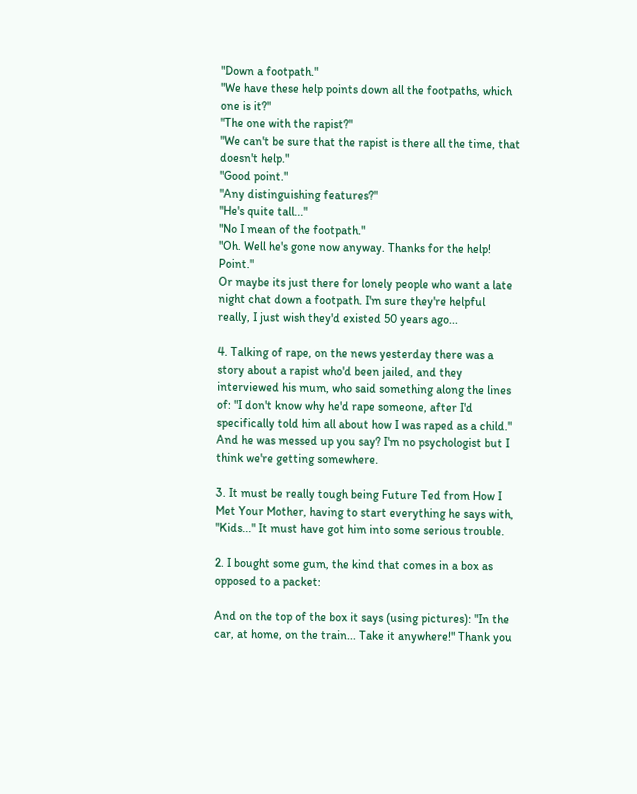"Down a footpath."
"We have these help points down all the footpaths, which one is it?"
"The one with the rapist?"
"We can't be sure that the rapist is there all the time, that doesn't help."
"Good point."
"Any distinguishing features?"
"He's quite tall..."
"No I mean of the footpath."
"Oh. Well he's gone now anyway. Thanks for the help! Point."
Or maybe its just there for lonely people who want a late night chat down a footpath. I'm sure they're helpful really, I just wish they'd existed 50 years ago...

4. Talking of rape, on the news yesterday there was a story about a rapist who'd been jailed, and they interviewed his mum, who said something along the lines of: "I don't know why he'd rape someone, after I'd specifically told him all about how I was raped as a child." And he was messed up you say? I'm no psychologist but I think we're getting somewhere.

3. It must be really tough being Future Ted from How I Met Your Mother, having to start everything he says with, "Kids..." It must have got him into some serious trouble.

2. I bought some gum, the kind that comes in a box as opposed to a packet:

And on the top of the box it says (using pictures): "In the car, at home, on the train... Take it anywhere!" Thank you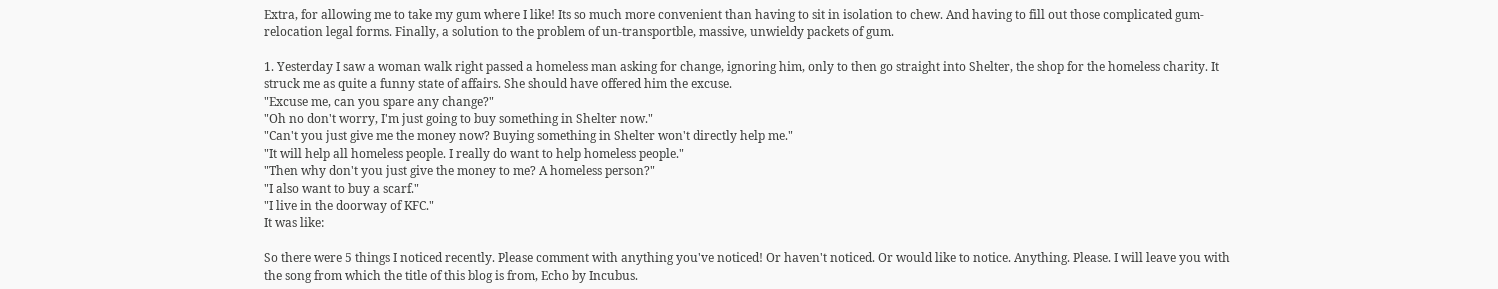Extra, for allowing me to take my gum where I like! Its so much more convenient than having to sit in isolation to chew. And having to fill out those complicated gum-relocation legal forms. Finally, a solution to the problem of un-transportble, massive, unwieldy packets of gum.

1. Yesterday I saw a woman walk right passed a homeless man asking for change, ignoring him, only to then go straight into Shelter, the shop for the homeless charity. It struck me as quite a funny state of affairs. She should have offered him the excuse.
"Excuse me, can you spare any change?"
"Oh no don't worry, I'm just going to buy something in Shelter now."
"Can't you just give me the money now? Buying something in Shelter won't directly help me."
"It will help all homeless people. I really do want to help homeless people."
"Then why don't you just give the money to me? A homeless person?"
"I also want to buy a scarf."
"I live in the doorway of KFC."
It was like:

So there were 5 things I noticed recently. Please comment with anything you've noticed! Or haven't noticed. Or would like to notice. Anything. Please. I will leave you with the song from which the title of this blog is from, Echo by Incubus.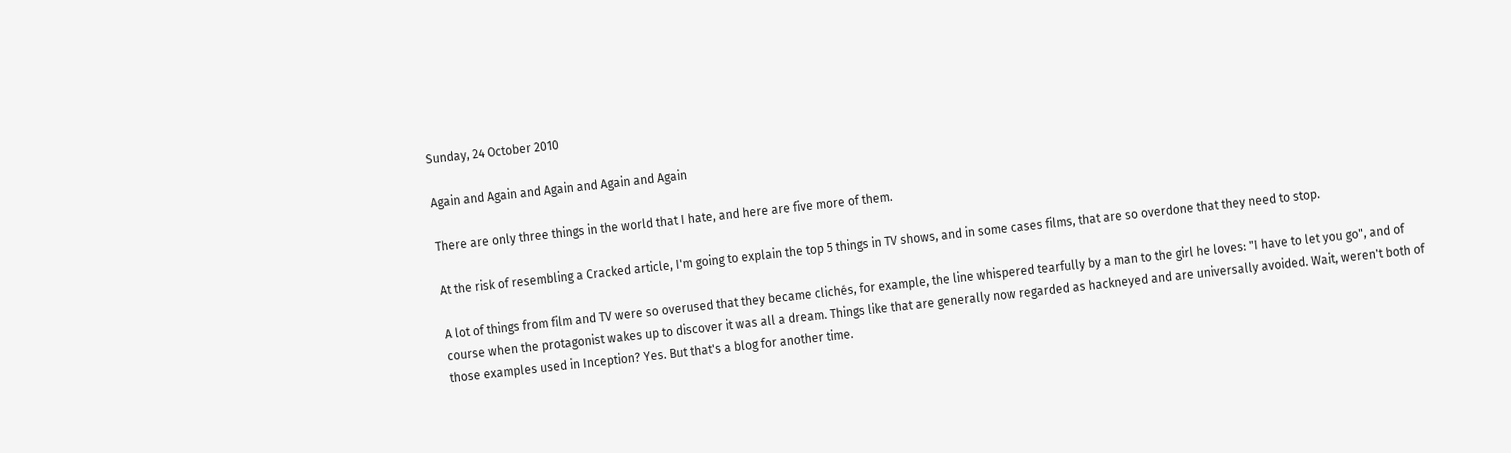Sunday, 24 October 2010

Again and Again and Again and Again and Again

There are only three things in the world that I hate, and here are five more of them.

At the risk of resembling a Cracked article, I'm going to explain the top 5 things in TV shows, and in some cases films, that are so overdone that they need to stop.

A lot of things from film and TV were so overused that they became clichés, for example, the line whispered tearfully by a man to the girl he loves: "I have to let you go", and of course when the protagonist wakes up to discover it was all a dream. Things like that are generally now regarded as hackneyed and are universally avoided. Wait, weren't both of those examples used in Inception? Yes. But that's a blog for another time.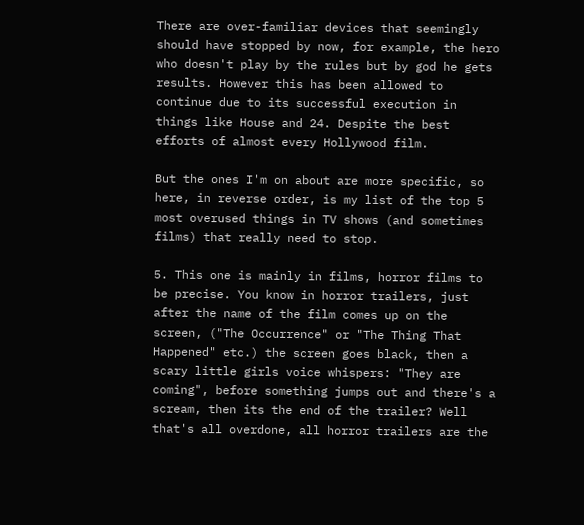There are over-familiar devices that seemingly should have stopped by now, for example, the hero who doesn't play by the rules but by god he gets results. However this has been allowed to continue due to its successful execution in things like House and 24. Despite the best efforts of almost every Hollywood film.

But the ones I'm on about are more specific, so here, in reverse order, is my list of the top 5 most overused things in TV shows (and sometimes films) that really need to stop.

5. This one is mainly in films, horror films to be precise. You know in horror trailers, just after the name of the film comes up on the screen, ("The Occurrence" or "The Thing That Happened" etc.) the screen goes black, then a scary little girls voice whispers: "They are coming", before something jumps out and there's a scream, then its the end of the trailer? Well that's all overdone, all horror trailers are the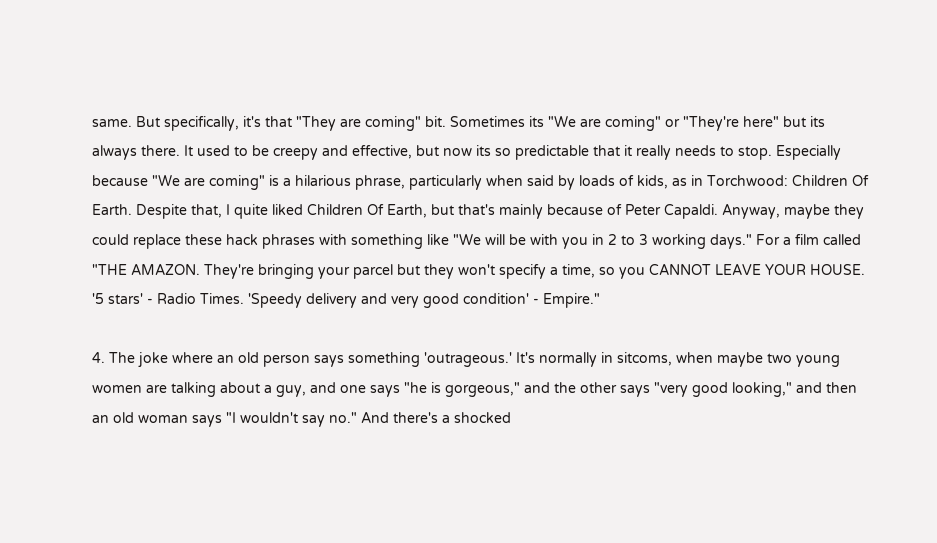same. But specifically, it's that "They are coming" bit. Sometimes its "We are coming" or "They're here" but its always there. It used to be creepy and effective, but now its so predictable that it really needs to stop. Especially because "We are coming" is a hilarious phrase, particularly when said by loads of kids, as in Torchwood: Children Of Earth. Despite that, I quite liked Children Of Earth, but that's mainly because of Peter Capaldi. Anyway, maybe they could replace these hack phrases with something like "We will be with you in 2 to 3 working days." For a film called "THE AMAZON. They're bringing your parcel but they won't specify a time, so you CANNOT LEAVE YOUR HOUSE. '5 stars' - Radio Times. 'Speedy delivery and very good condition' - Empire."

4. The joke where an old person says something 'outrageous.' It's normally in sitcoms, when maybe two young women are talking about a guy, and one says "he is gorgeous," and the other says "very good looking," and then an old woman says "I wouldn't say no." And there's a shocked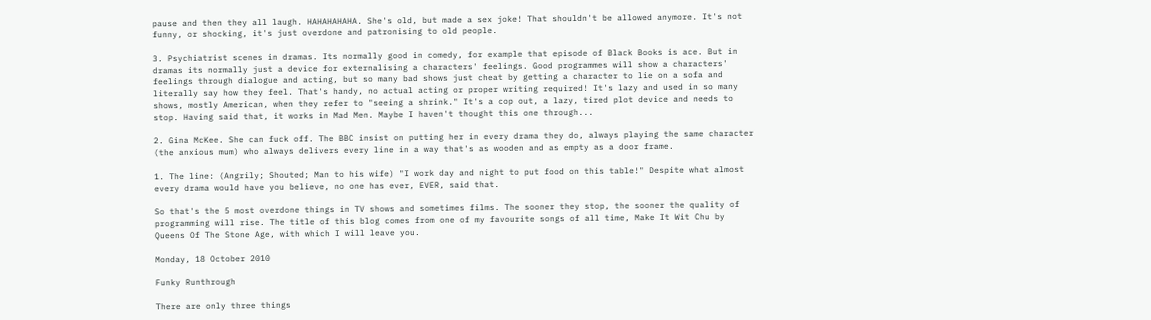pause and then they all laugh. HAHAHAHAHA. She's old, but made a sex joke! That shouldn't be allowed anymore. It's not funny, or shocking, it's just overdone and patronising to old people.

3. Psychiatrist scenes in dramas. Its normally good in comedy, for example that episode of Black Books is ace. But in dramas its normally just a device for externalising a characters' feelings. Good programmes will show a characters' feelings through dialogue and acting, but so many bad shows just cheat by getting a character to lie on a sofa and literally say how they feel. That's handy, no actual acting or proper writing required! It's lazy and used in so many shows, mostly American, when they refer to "seeing a shrink." It's a cop out, a lazy, tired plot device and needs to stop. Having said that, it works in Mad Men. Maybe I haven't thought this one through...

2. Gina McKee. She can fuck off. The BBC insist on putting her in every drama they do, always playing the same character (the anxious mum) who always delivers every line in a way that's as wooden and as empty as a door frame.

1. The line: (Angrily; Shouted; Man to his wife) "I work day and night to put food on this table!" Despite what almost every drama would have you believe, no one has ever, EVER, said that.

So that's the 5 most overdone things in TV shows and sometimes films. The sooner they stop, the sooner the quality of programming will rise. The title of this blog comes from one of my favourite songs of all time, Make It Wit Chu by Queens Of The Stone Age, with which I will leave you.

Monday, 18 October 2010

Funky Runthrough

There are only three things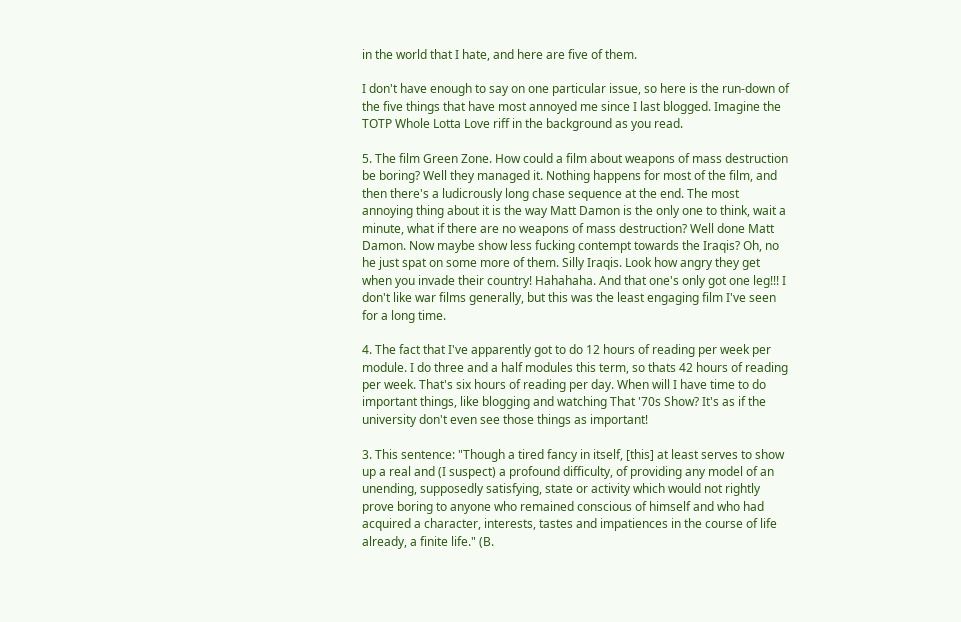in the world that I hate, and here are five of them.

I don't have enough to say on one particular issue, so here is the run-down of the five things that have most annoyed me since I last blogged. Imagine the TOTP Whole Lotta Love riff in the background as you read.

5. The film Green Zone. How could a film about weapons of mass destruction be boring? Well they managed it. Nothing happens for most of the film, and then there's a ludicrously long chase sequence at the end. The most annoying thing about it is the way Matt Damon is the only one to think, wait a minute, what if there are no weapons of mass destruction? Well done Matt Damon. Now maybe show less fucking contempt towards the Iraqis? Oh, no he just spat on some more of them. Silly Iraqis. Look how angry they get when you invade their country! Hahahaha. And that one's only got one leg!!! I don't like war films generally, but this was the least engaging film I've seen for a long time.

4. The fact that I've apparently got to do 12 hours of reading per week per module. I do three and a half modules this term, so thats 42 hours of reading per week. That's six hours of reading per day. When will I have time to do important things, like blogging and watching That '70s Show? It's as if the university don't even see those things as important!

3. This sentence: "Though a tired fancy in itself, [this] at least serves to show up a real and (I suspect) a profound difficulty, of providing any model of an unending, supposedly satisfying, state or activity which would not rightly prove boring to anyone who remained conscious of himself and who had acquired a character, interests, tastes and impatiences in the course of life already, a finite life." (B.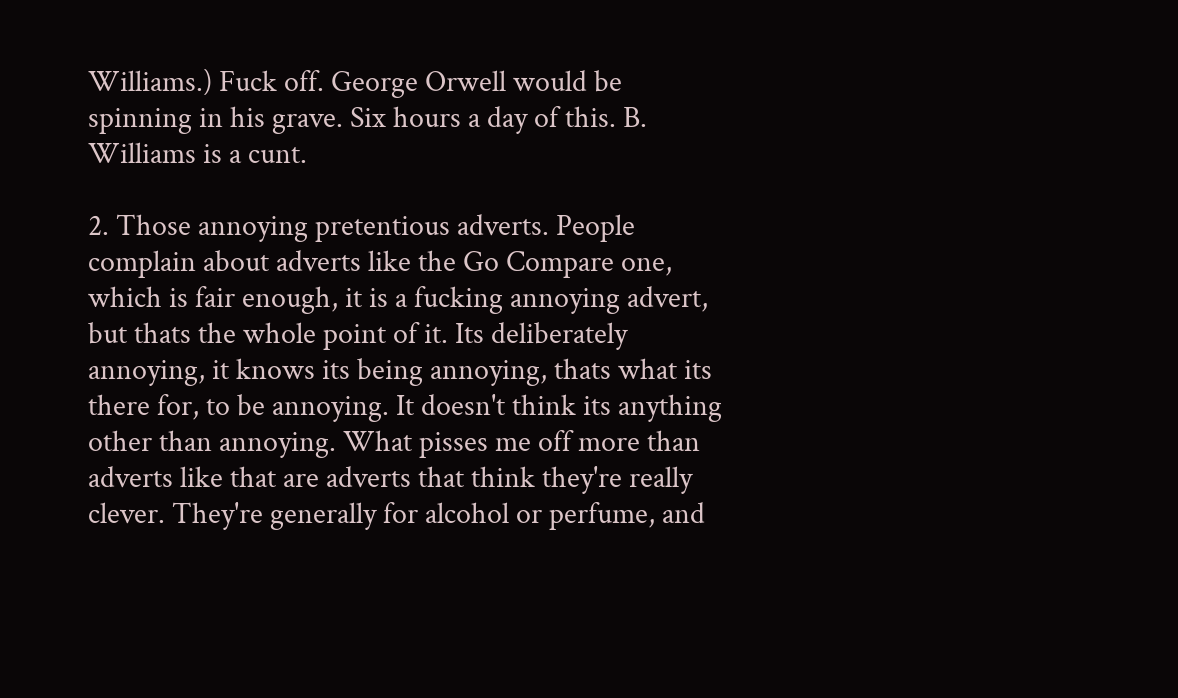Williams.) Fuck off. George Orwell would be spinning in his grave. Six hours a day of this. B. Williams is a cunt.

2. Those annoying pretentious adverts. People complain about adverts like the Go Compare one, which is fair enough, it is a fucking annoying advert, but thats the whole point of it. Its deliberately annoying, it knows its being annoying, thats what its there for, to be annoying. It doesn't think its anything other than annoying. What pisses me off more than adverts like that are adverts that think they're really clever. They're generally for alcohol or perfume, and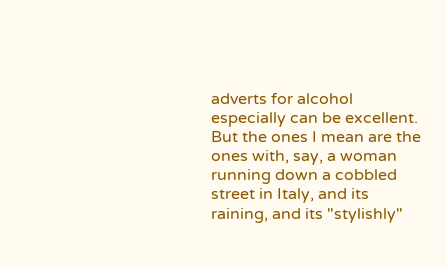adverts for alcohol especially can be excellent. But the ones I mean are the ones with, say, a woman running down a cobbled street in Italy, and its raining, and its "stylishly"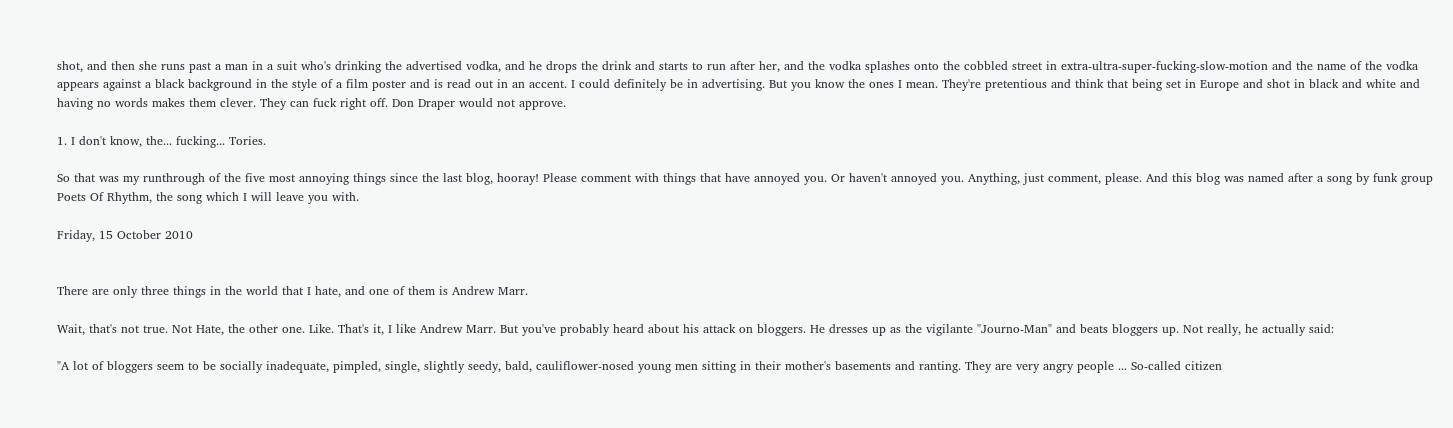shot, and then she runs past a man in a suit who's drinking the advertised vodka, and he drops the drink and starts to run after her, and the vodka splashes onto the cobbled street in extra-ultra-super-fucking-slow-motion and the name of the vodka appears against a black background in the style of a film poster and is read out in an accent. I could definitely be in advertising. But you know the ones I mean. They're pretentious and think that being set in Europe and shot in black and white and having no words makes them clever. They can fuck right off. Don Draper would not approve.

1. I don't know, the... fucking... Tories.

So that was my runthrough of the five most annoying things since the last blog, hooray! Please comment with things that have annoyed you. Or haven't annoyed you. Anything, just comment, please. And this blog was named after a song by funk group Poets Of Rhythm, the song which I will leave you with.

Friday, 15 October 2010


There are only three things in the world that I hate, and one of them is Andrew Marr.

Wait, that's not true. Not Hate, the other one. Like. That's it, I like Andrew Marr. But you've probably heard about his attack on bloggers. He dresses up as the vigilante "Journo-Man" and beats bloggers up. Not really, he actually said:

"A lot of bloggers seem to be socially inadequate, pimpled, single, slightly seedy, bald, cauliflower-nosed young men sitting in their mother's basements and ranting. They are very angry people ... So-called citizen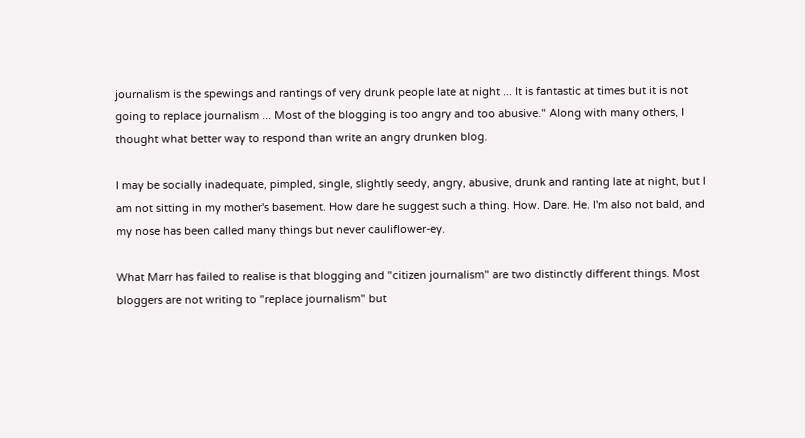journalism is the spewings and rantings of very drunk people late at night ... It is fantastic at times but it is not going to replace journalism ... Most of the blogging is too angry and too abusive." Along with many others, I thought what better way to respond than write an angry drunken blog.

I may be socially inadequate, pimpled, single, slightly seedy, angry, abusive, drunk and ranting late at night, but I am not sitting in my mother's basement. How dare he suggest such a thing. How. Dare. He. I'm also not bald, and my nose has been called many things but never cauliflower-ey.

What Marr has failed to realise is that blogging and "citizen journalism" are two distinctly different things. Most bloggers are not writing to "replace journalism" but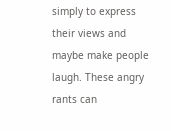simply to express their views and maybe make people laugh. These angry rants can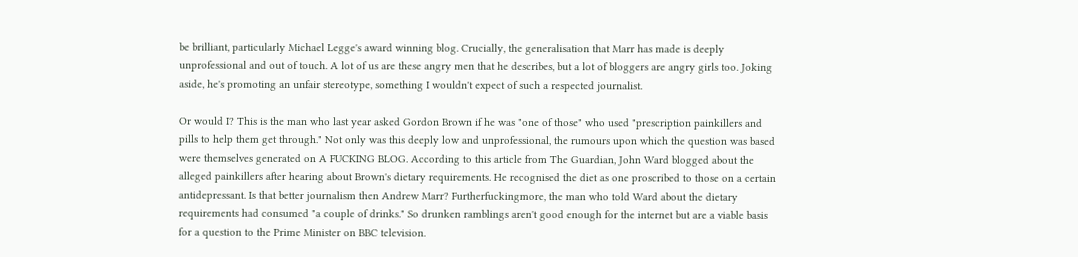be brilliant, particularly Michael Legge's award winning blog. Crucially, the generalisation that Marr has made is deeply unprofessional and out of touch. A lot of us are these angry men that he describes, but a lot of bloggers are angry girls too. Joking aside, he's promoting an unfair stereotype, something I wouldn't expect of such a respected journalist.

Or would I? This is the man who last year asked Gordon Brown if he was "one of those" who used "prescription painkillers and pills to help them get through." Not only was this deeply low and unprofessional, the rumours upon which the question was based were themselves generated on A FUCKING BLOG. According to this article from The Guardian, John Ward blogged about the alleged painkillers after hearing about Brown's dietary requirements. He recognised the diet as one proscribed to those on a certain antidepressant. Is that better journalism then Andrew Marr? Furtherfuckingmore, the man who told Ward about the dietary requirements had consumed "a couple of drinks." So drunken ramblings aren't good enough for the internet but are a viable basis for a question to the Prime Minister on BBC television.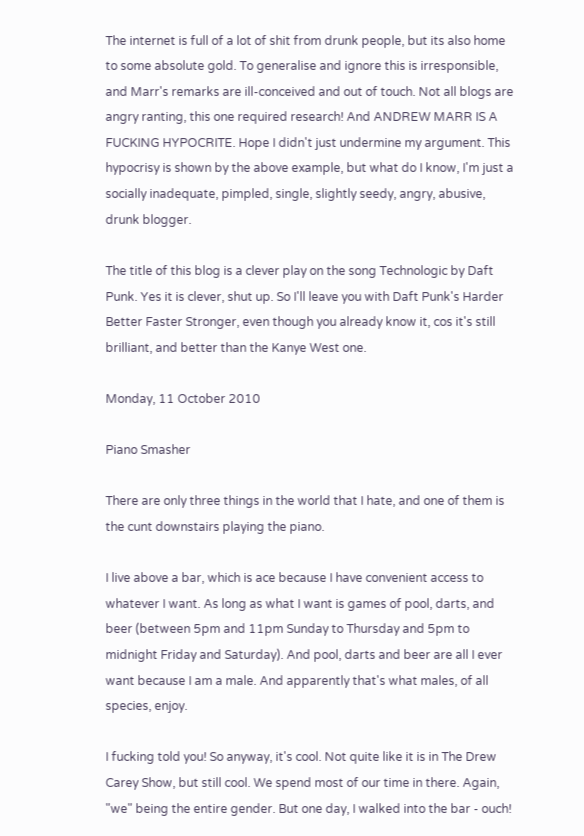The internet is full of a lot of shit from drunk people, but its also home to some absolute gold. To generalise and ignore this is irresponsible, and Marr's remarks are ill-conceived and out of touch. Not all blogs are angry ranting, this one required research! And ANDREW MARR IS A FUCKING HYPOCRITE. Hope I didn't just undermine my argument. This hypocrisy is shown by the above example, but what do I know, I'm just a socially inadequate, pimpled, single, slightly seedy, angry, abusive, drunk blogger.

The title of this blog is a clever play on the song Technologic by Daft Punk. Yes it is clever, shut up. So I'll leave you with Daft Punk's Harder Better Faster Stronger, even though you already know it, cos it's still brilliant, and better than the Kanye West one.

Monday, 11 October 2010

Piano Smasher

There are only three things in the world that I hate, and one of them is the cunt downstairs playing the piano.

I live above a bar, which is ace because I have convenient access to whatever I want. As long as what I want is games of pool, darts, and beer (between 5pm and 11pm Sunday to Thursday and 5pm to midnight Friday and Saturday). And pool, darts and beer are all I ever want because I am a male. And apparently that's what males, of all species, enjoy.

I fucking told you! So anyway, it's cool. Not quite like it is in The Drew Carey Show, but still cool. We spend most of our time in there. Again, "we" being the entire gender. But one day, I walked into the bar - ouch!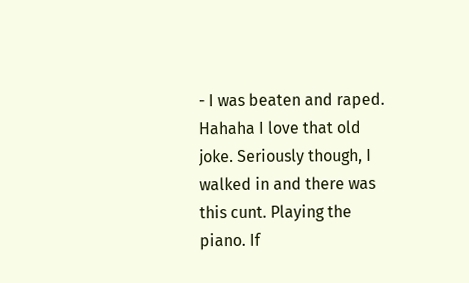- I was beaten and raped. Hahaha I love that old joke. Seriously though, I walked in and there was this cunt. Playing the piano. If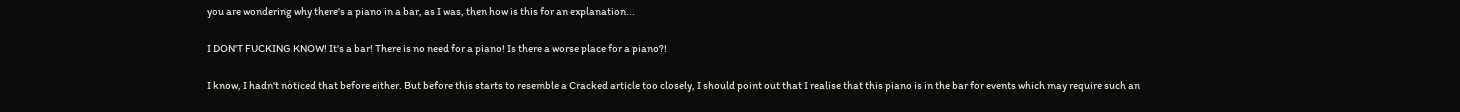you are wondering why there's a piano in a bar, as I was, then how is this for an explanation...

I DON'T FUCKING KNOW! It's a bar! There is no need for a piano! Is there a worse place for a piano?!

I know, I hadn't noticed that before either. But before this starts to resemble a Cracked article too closely, I should point out that I realise that this piano is in the bar for events which may require such an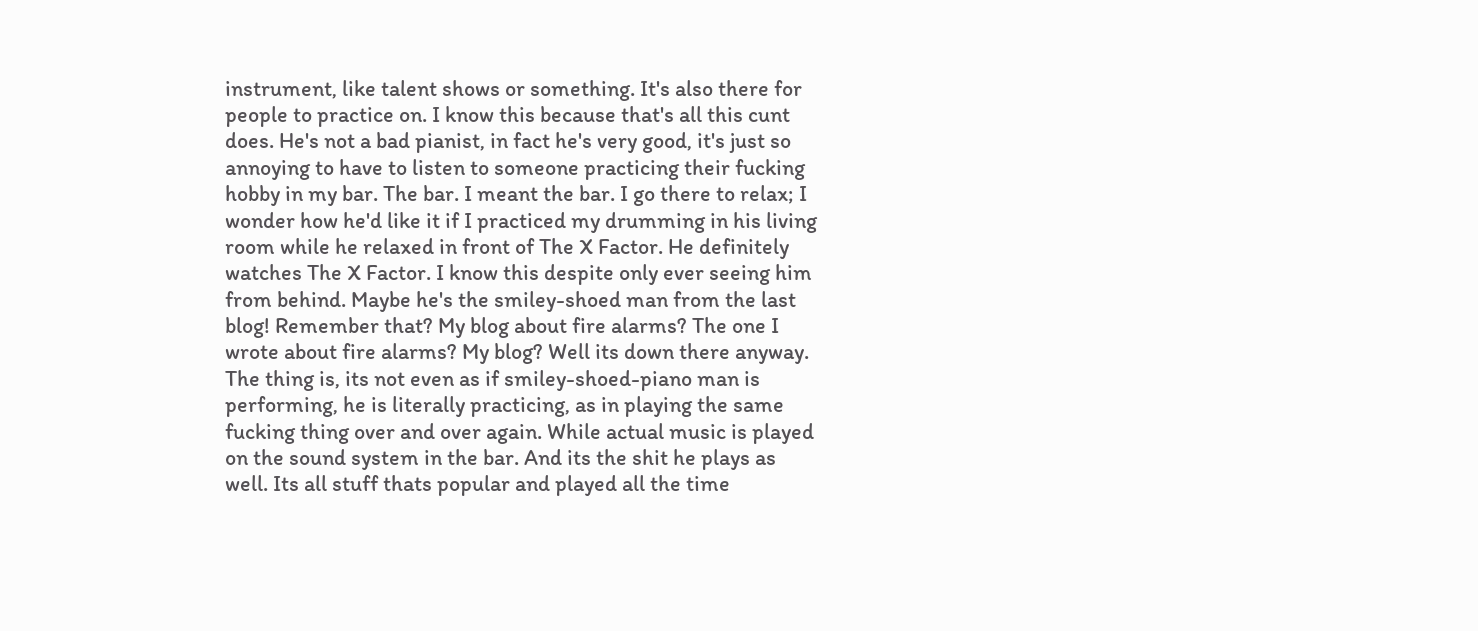instrument, like talent shows or something. It's also there for people to practice on. I know this because that's all this cunt does. He's not a bad pianist, in fact he's very good, it's just so annoying to have to listen to someone practicing their fucking hobby in my bar. The bar. I meant the bar. I go there to relax; I wonder how he'd like it if I practiced my drumming in his living room while he relaxed in front of The X Factor. He definitely watches The X Factor. I know this despite only ever seeing him from behind. Maybe he's the smiley-shoed man from the last blog! Remember that? My blog about fire alarms? The one I wrote about fire alarms? My blog? Well its down there anyway. The thing is, its not even as if smiley-shoed-piano man is performing, he is literally practicing, as in playing the same fucking thing over and over again. While actual music is played on the sound system in the bar. And its the shit he plays as well. Its all stuff thats popular and played all the time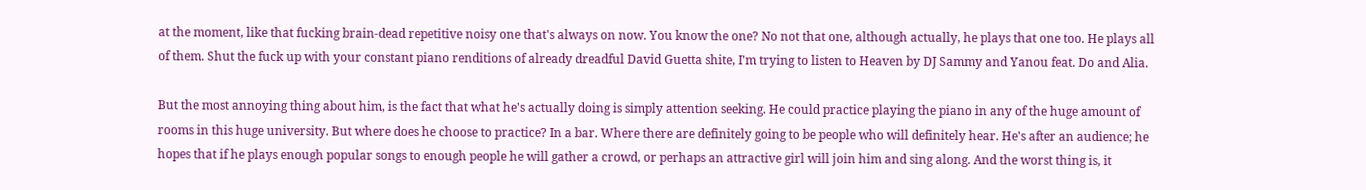at the moment, like that fucking brain-dead repetitive noisy one that's always on now. You know the one? No not that one, although actually, he plays that one too. He plays all of them. Shut the fuck up with your constant piano renditions of already dreadful David Guetta shite, I'm trying to listen to Heaven by DJ Sammy and Yanou feat. Do and Alia.

But the most annoying thing about him, is the fact that what he's actually doing is simply attention seeking. He could practice playing the piano in any of the huge amount of rooms in this huge university. But where does he choose to practice? In a bar. Where there are definitely going to be people who will definitely hear. He's after an audience; he hopes that if he plays enough popular songs to enough people he will gather a crowd, or perhaps an attractive girl will join him and sing along. And the worst thing is, it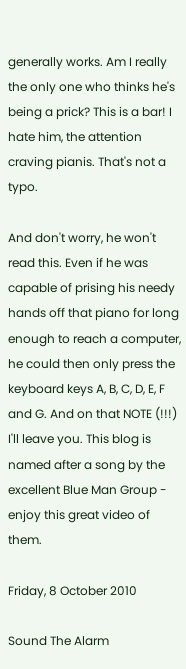generally works. Am I really the only one who thinks he's being a prick? This is a bar! I hate him, the attention craving pianis. That's not a typo.

And don't worry, he won't read this. Even if he was capable of prising his needy hands off that piano for long enough to reach a computer, he could then only press the keyboard keys A, B, C, D, E, F and G. And on that NOTE (!!!) I'll leave you. This blog is named after a song by the excellent Blue Man Group - enjoy this great video of them.

Friday, 8 October 2010

Sound The Alarm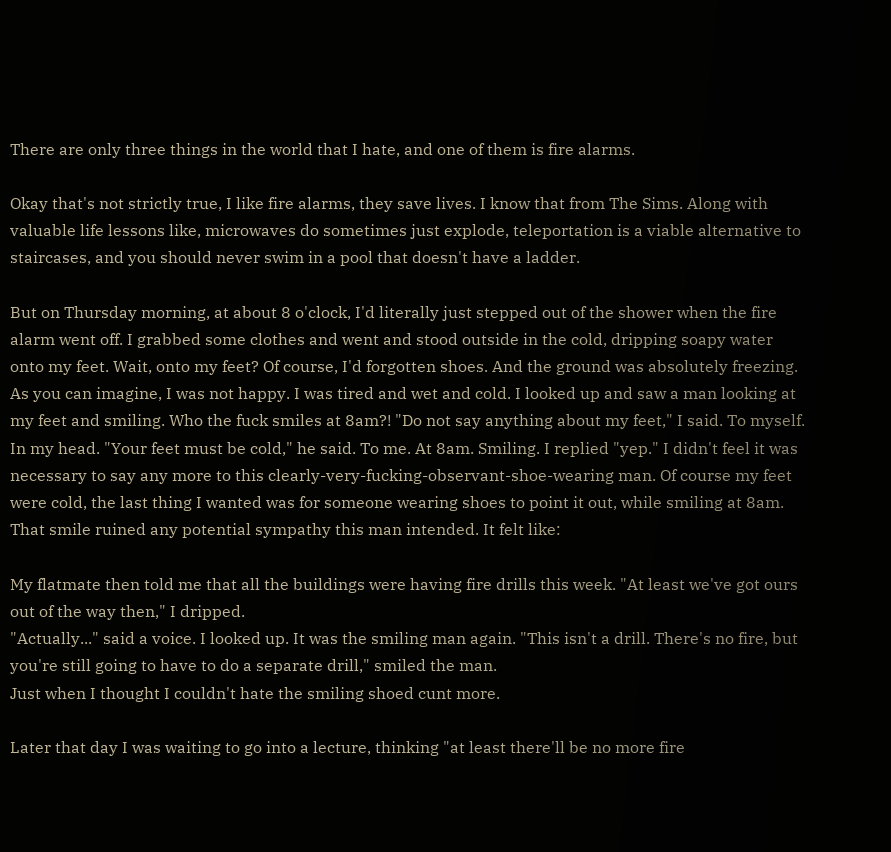There are only three things in the world that I hate, and one of them is fire alarms.

Okay that's not strictly true, I like fire alarms, they save lives. I know that from The Sims. Along with valuable life lessons like, microwaves do sometimes just explode, teleportation is a viable alternative to staircases, and you should never swim in a pool that doesn't have a ladder.

But on Thursday morning, at about 8 o'clock, I'd literally just stepped out of the shower when the fire alarm went off. I grabbed some clothes and went and stood outside in the cold, dripping soapy water onto my feet. Wait, onto my feet? Of course, I'd forgotten shoes. And the ground was absolutely freezing. As you can imagine, I was not happy. I was tired and wet and cold. I looked up and saw a man looking at my feet and smiling. Who the fuck smiles at 8am?! "Do not say anything about my feet," I said. To myself. In my head. "Your feet must be cold," he said. To me. At 8am. Smiling. I replied "yep." I didn't feel it was necessary to say any more to this clearly-very-fucking-observant-shoe-wearing man. Of course my feet were cold, the last thing I wanted was for someone wearing shoes to point it out, while smiling at 8am. That smile ruined any potential sympathy this man intended. It felt like:

My flatmate then told me that all the buildings were having fire drills this week. "At least we've got ours out of the way then," I dripped.
"Actually..." said a voice. I looked up. It was the smiling man again. "This isn't a drill. There's no fire, but you're still going to have to do a separate drill," smiled the man.
Just when I thought I couldn't hate the smiling shoed cunt more.

Later that day I was waiting to go into a lecture, thinking "at least there'll be no more fire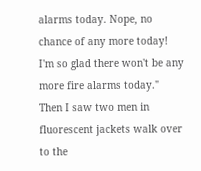alarms today. Nope, no chance of any more today! I'm so glad there won't be any more fire alarms today." Then I saw two men in fluorescent jackets walk over to the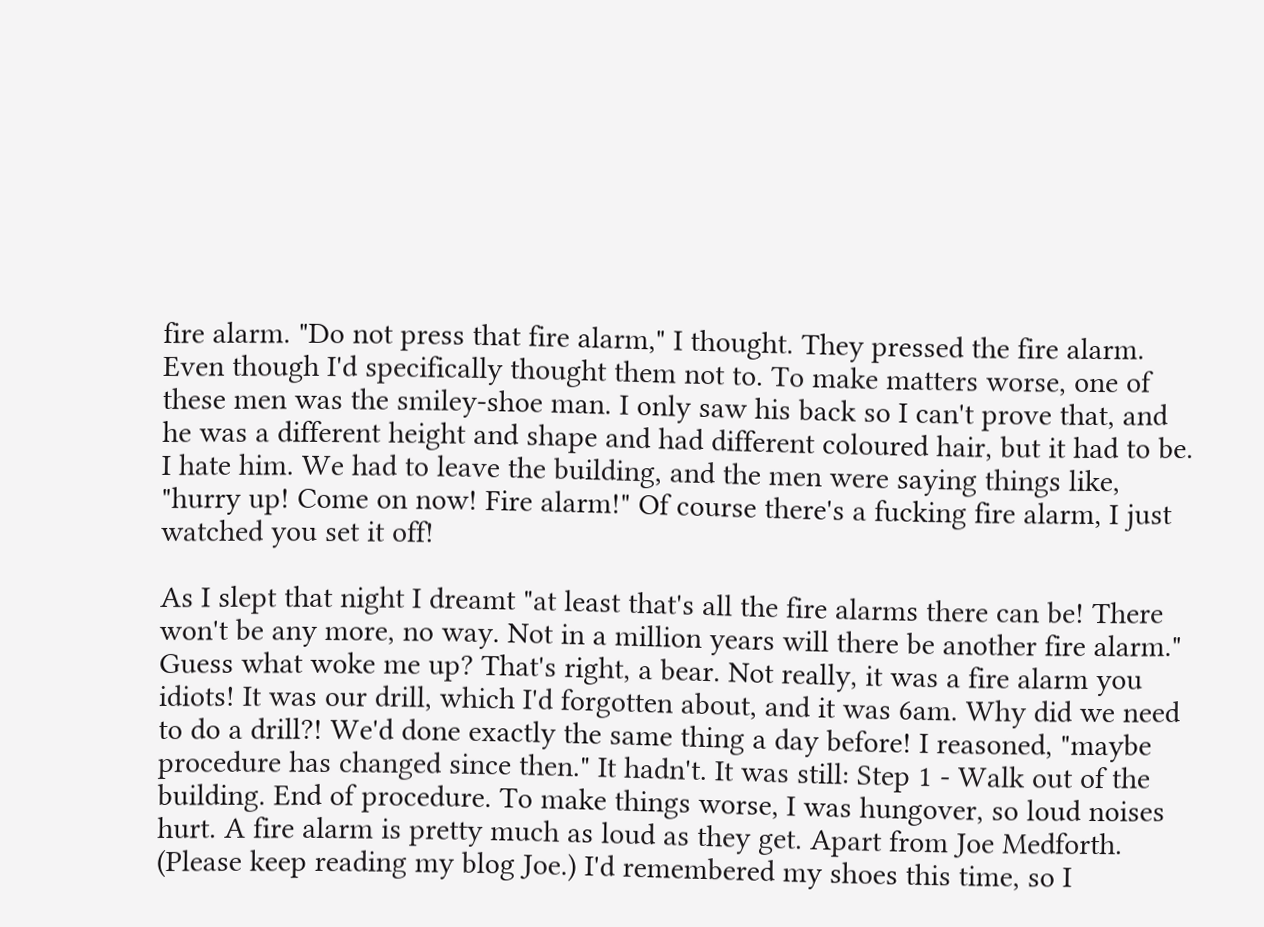fire alarm. "Do not press that fire alarm," I thought. They pressed the fire alarm. Even though I'd specifically thought them not to. To make matters worse, one of these men was the smiley-shoe man. I only saw his back so I can't prove that, and he was a different height and shape and had different coloured hair, but it had to be. I hate him. We had to leave the building, and the men were saying things like, "hurry up! Come on now! Fire alarm!" Of course there's a fucking fire alarm, I just watched you set it off!

As I slept that night I dreamt "at least that's all the fire alarms there can be! There won't be any more, no way. Not in a million years will there be another fire alarm." Guess what woke me up? That's right, a bear. Not really, it was a fire alarm you idiots! It was our drill, which I'd forgotten about, and it was 6am. Why did we need to do a drill?! We'd done exactly the same thing a day before! I reasoned, "maybe procedure has changed since then." It hadn't. It was still: Step 1 - Walk out of the building. End of procedure. To make things worse, I was hungover, so loud noises hurt. A fire alarm is pretty much as loud as they get. Apart from Joe Medforth. (Please keep reading my blog Joe.) I'd remembered my shoes this time, so I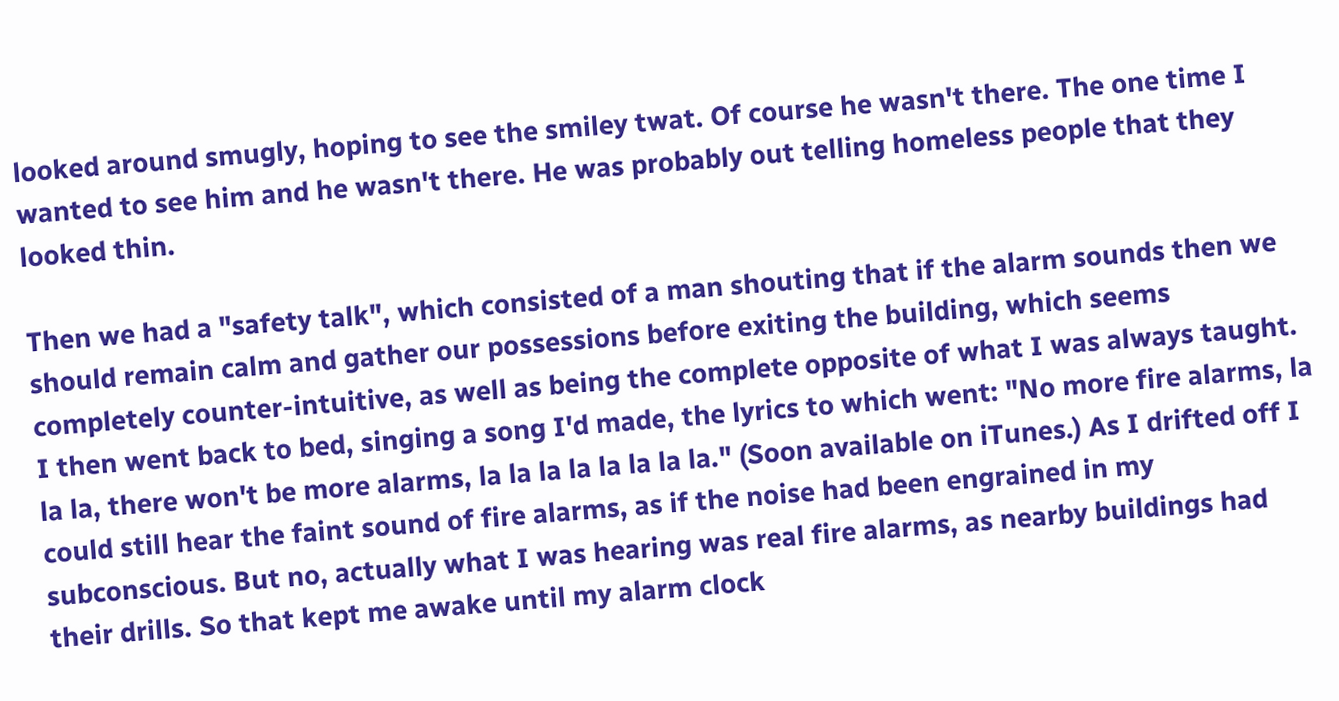looked around smugly, hoping to see the smiley twat. Of course he wasn't there. The one time I wanted to see him and he wasn't there. He was probably out telling homeless people that they looked thin.

Then we had a "safety talk", which consisted of a man shouting that if the alarm sounds then we should remain calm and gather our possessions before exiting the building, which seems completely counter-intuitive, as well as being the complete opposite of what I was always taught. I then went back to bed, singing a song I'd made, the lyrics to which went: "No more fire alarms, la la la, there won't be more alarms, la la la la la la la la." (Soon available on iTunes.) As I drifted off I could still hear the faint sound of fire alarms, as if the noise had been engrained in my subconscious. But no, actually what I was hearing was real fire alarms, as nearby buildings had their drills. So that kept me awake until my alarm clock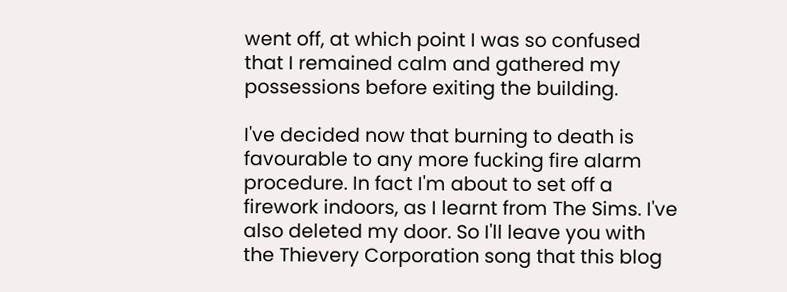went off, at which point I was so confused that I remained calm and gathered my possessions before exiting the building.

I've decided now that burning to death is favourable to any more fucking fire alarm procedure. In fact I'm about to set off a firework indoors, as I learnt from The Sims. I've also deleted my door. So I'll leave you with the Thievery Corporation song that this blog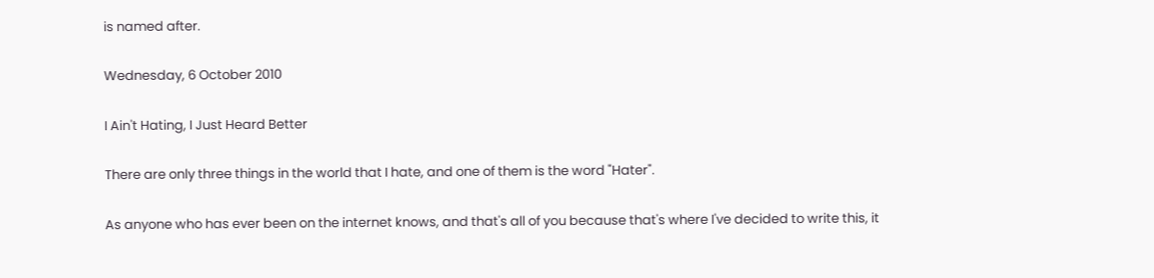is named after.

Wednesday, 6 October 2010

I Ain't Hating, I Just Heard Better

There are only three things in the world that I hate, and one of them is the word "Hater".

As anyone who has ever been on the internet knows, and that's all of you because that's where I've decided to write this, it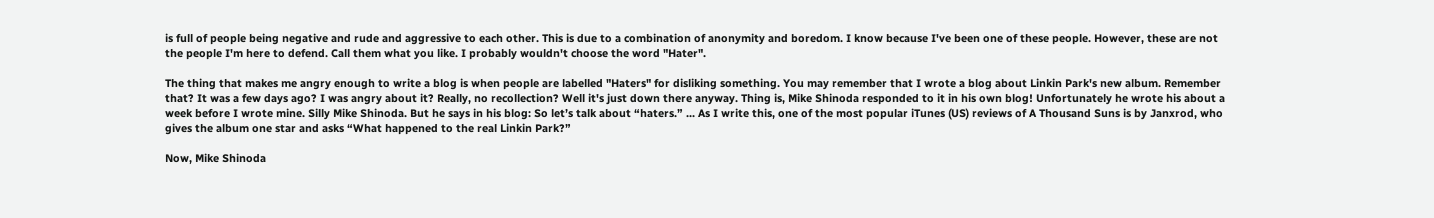is full of people being negative and rude and aggressive to each other. This is due to a combination of anonymity and boredom. I know because I've been one of these people. However, these are not the people I'm here to defend. Call them what you like. I probably wouldn't choose the word "Hater".

The thing that makes me angry enough to write a blog is when people are labelled "Haters" for disliking something. You may remember that I wrote a blog about Linkin Park's new album. Remember that? It was a few days ago? I was angry about it? Really, no recollection? Well it's just down there anyway. Thing is, Mike Shinoda responded to it in his own blog! Unfortunately he wrote his about a week before I wrote mine. Silly Mike Shinoda. But he says in his blog: So let’s talk about “haters.” ... As I write this, one of the most popular iTunes (US) reviews of A Thousand Suns is by Janxrod, who gives the album one star and asks “What happened to the real Linkin Park?”

Now, Mike Shinoda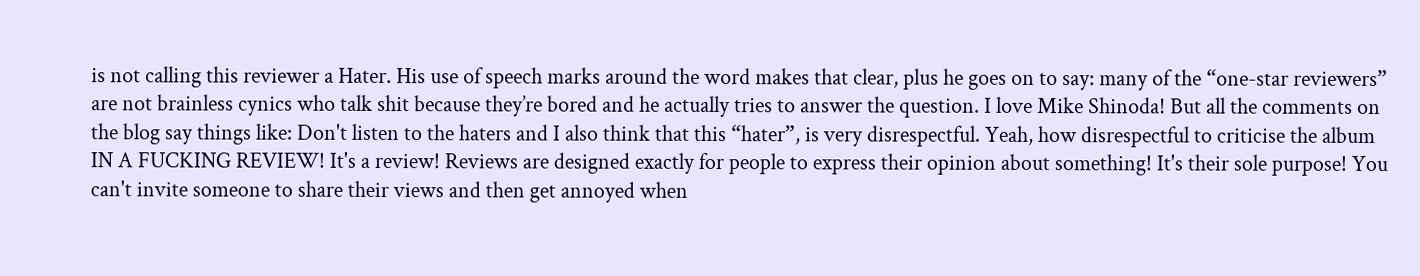is not calling this reviewer a Hater. His use of speech marks around the word makes that clear, plus he goes on to say: many of the “one-star reviewers” are not brainless cynics who talk shit because they’re bored and he actually tries to answer the question. I love Mike Shinoda! But all the comments on the blog say things like: Don't listen to the haters and I also think that this “hater”, is very disrespectful. Yeah, how disrespectful to criticise the album IN A FUCKING REVIEW! It's a review! Reviews are designed exactly for people to express their opinion about something! It's their sole purpose! You can't invite someone to share their views and then get annoyed when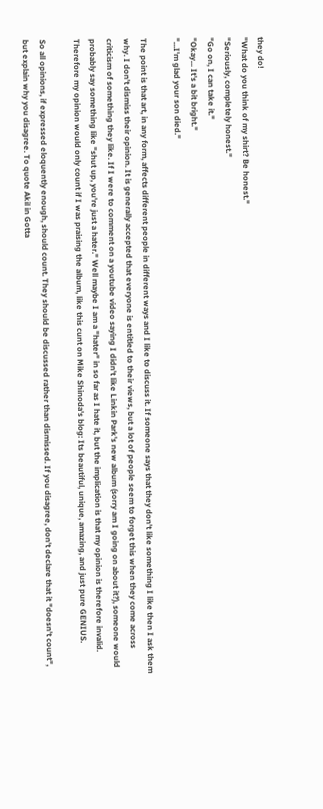they do!
"What do you think of my shirt? Be honest."
"Seriously, completely honest."
"Go on, I can take it."
"Okay... It's a bit bright."
"...I'm glad your son died."

The point is that art, in any form, affects different people in different ways and I like to discuss it. If someone says that they don't like something I like then I ask them why. I don't dismiss their opinion. It is generally accepted that everyone is entitled to their views, but a lot of people seem to forget this when they come across criticism of something they like. If I were to comment on a youtube video saying I didn't like Linkin Park's new album (sorry am I going on about it?), someone would probably say something like "shut up, you're just a hater." Well maybe I am a "hater" in so far as I hate it, but the implication is that my opinion is therefore invalid. Therefore my opinion would only count if I was praising the album, like this cunt on Mike Shinoda's blog: Its beautiful, unique, amazing, and just pure GENIUS.

So all opinions, if expressed eloquently enough, should count. They should be discussed rather than dismissed. If you disagree, don't declare that it "doesn't count", but explain why you disagree. To quote Akil in Gotta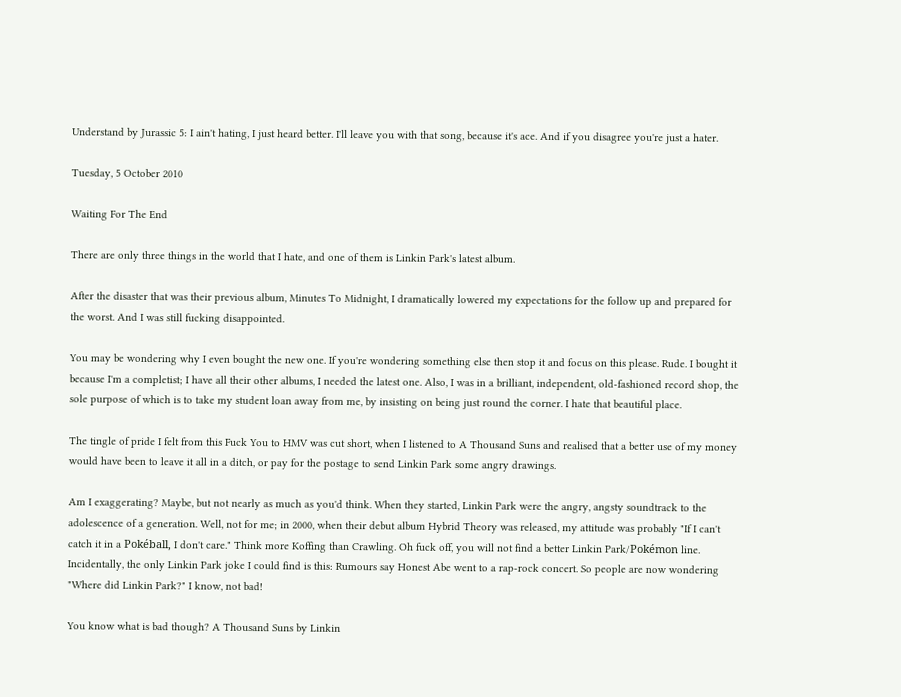Understand by Jurassic 5: I ain't hating, I just heard better. I'll leave you with that song, because it's ace. And if you disagree you're just a hater.

Tuesday, 5 October 2010

Waiting For The End

There are only three things in the world that I hate, and one of them is Linkin Park's latest album.

After the disaster that was their previous album, Minutes To Midnight, I dramatically lowered my expectations for the follow up and prepared for the worst. And I was still fucking disappointed.

You may be wondering why I even bought the new one. If you're wondering something else then stop it and focus on this please. Rude. I bought it because I'm a completist; I have all their other albums, I needed the latest one. Also, I was in a brilliant, independent, old-fashioned record shop, the sole purpose of which is to take my student loan away from me, by insisting on being just round the corner. I hate that beautiful place.

The tingle of pride I felt from this Fuck You to HMV was cut short, when I listened to A Thousand Suns and realised that a better use of my money would have been to leave it all in a ditch, or pay for the postage to send Linkin Park some angry drawings.

Am I exaggerating? Maybe, but not nearly as much as you'd think. When they started, Linkin Park were the angry, angsty soundtrack to the adolescence of a generation. Well, not for me; in 2000, when their debut album Hybrid Theory was released, my attitude was probably "If I can't catch it in a Pokéball, I don't care." Think more Koffing than Crawling. Oh fuck off, you will not find a better Linkin Park/Pokémon line. Incidentally, the only Linkin Park joke I could find is this: Rumours say Honest Abe went to a rap-rock concert. So people are now wondering "Where did Linkin Park?" I know, not bad!

You know what is bad though? A Thousand Suns by Linkin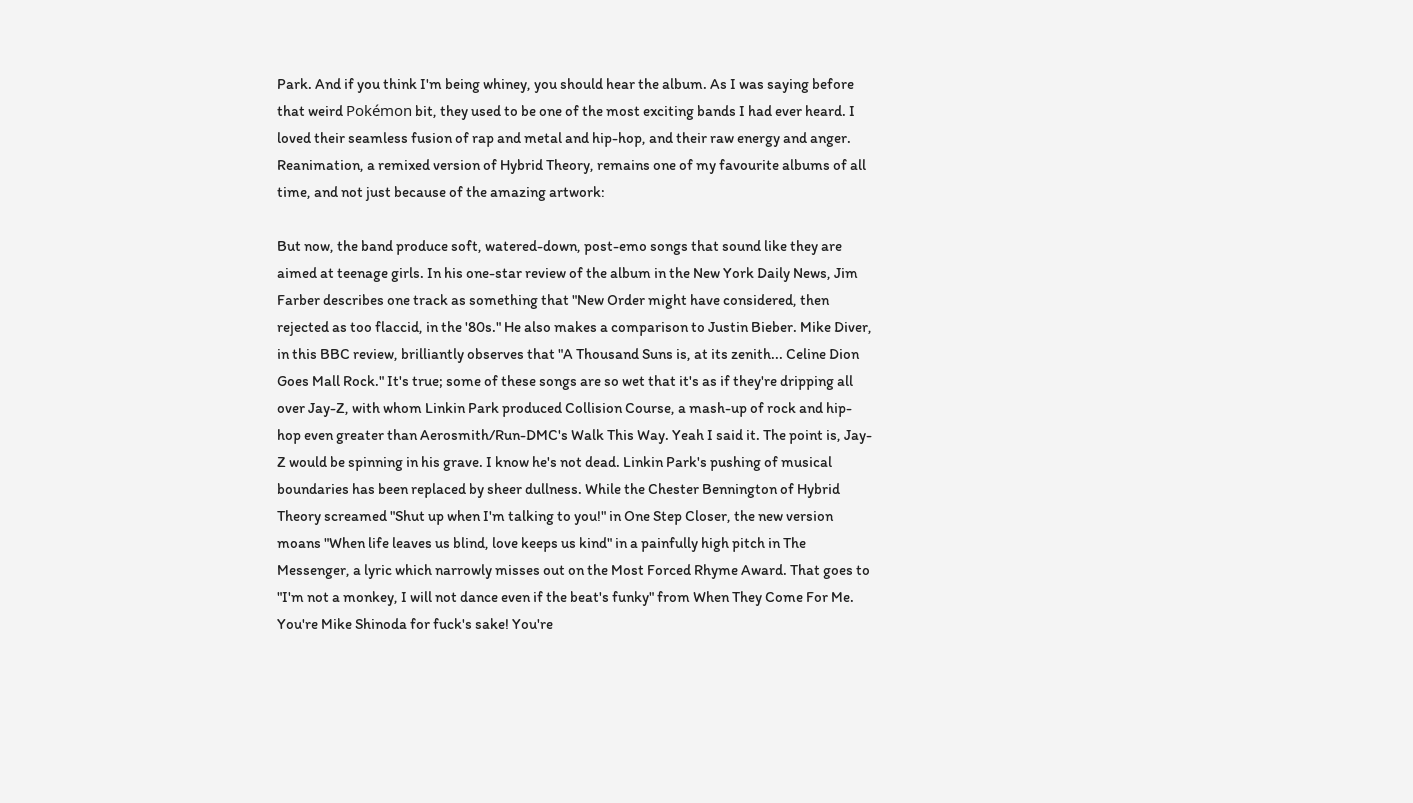Park. And if you think I'm being whiney, you should hear the album. As I was saying before that weird Pokémon bit, they used to be one of the most exciting bands I had ever heard. I loved their seamless fusion of rap and metal and hip-hop, and their raw energy and anger. Reanimation, a remixed version of Hybrid Theory, remains one of my favourite albums of all time, and not just because of the amazing artwork:

But now, the band produce soft, watered-down, post-emo songs that sound like they are aimed at teenage girls. In his one-star review of the album in the New York Daily News, Jim Farber describes one track as something that "New Order might have considered, then rejected as too flaccid, in the '80s." He also makes a comparison to Justin Bieber. Mike Diver, in this BBC review, brilliantly observes that "A Thousand Suns is, at its zenith... Celine Dion Goes Mall Rock." It's true; some of these songs are so wet that it's as if they're dripping all over Jay-Z, with whom Linkin Park produced Collision Course, a mash-up of rock and hip-hop even greater than Aerosmith/Run-DMC's Walk This Way. Yeah I said it. The point is, Jay-Z would be spinning in his grave. I know he's not dead. Linkin Park's pushing of musical boundaries has been replaced by sheer dullness. While the Chester Bennington of Hybrid Theory screamed "Shut up when I'm talking to you!" in One Step Closer, the new version moans "When life leaves us blind, love keeps us kind" in a painfully high pitch in The Messenger, a lyric which narrowly misses out on the Most Forced Rhyme Award. That goes to "I'm not a monkey, I will not dance even if the beat's funky" from When They Come For Me. You're Mike Shinoda for fuck's sake! You're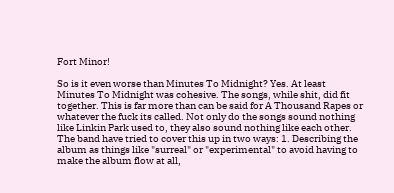Fort Minor!

So is it even worse than Minutes To Midnight? Yes. At least Minutes To Midnight was cohesive. The songs, while shit, did fit together. This is far more than can be said for A Thousand Rapes or whatever the fuck its called. Not only do the songs sound nothing like Linkin Park used to, they also sound nothing like each other. The band have tried to cover this up in two ways: 1. Describing the album as things like "surreal" or "experimental" to avoid having to make the album flow at all,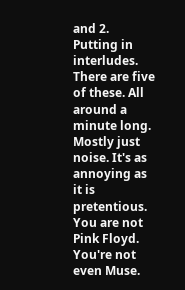and 2. Putting in interludes. There are five of these. All around a minute long. Mostly just noise. It's as annoying as it is pretentious. You are not Pink Floyd. You're not even Muse.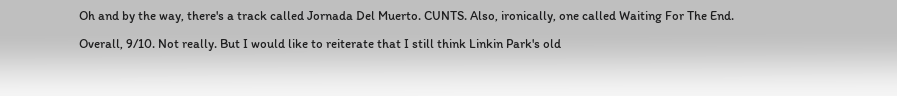Oh and by the way, there's a track called Jornada Del Muerto. CUNTS. Also, ironically, one called Waiting For The End.

Overall, 9/10. Not really. But I would like to reiterate that I still think Linkin Park's old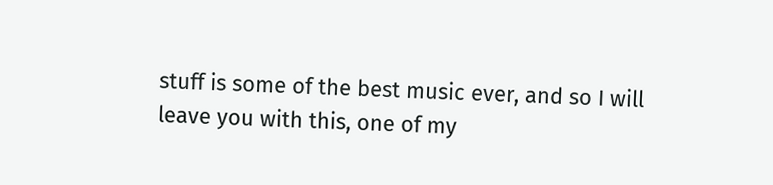stuff is some of the best music ever, and so I will leave you with this, one of my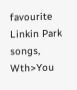favourite Linkin Park songs, Wth>You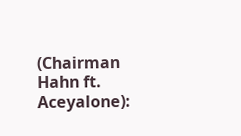(Chairman Hahn ft. Aceyalone):